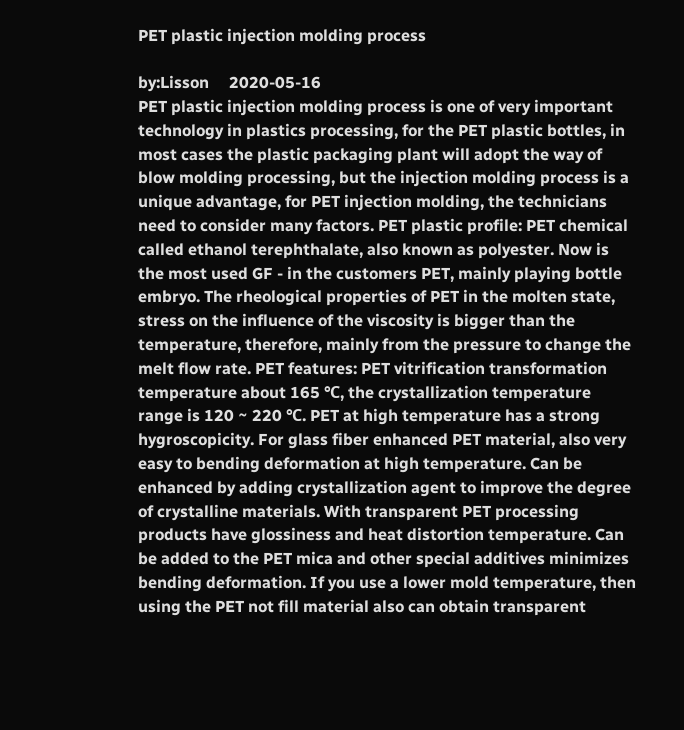PET plastic injection molding process

by:Lisson     2020-05-16
PET plastic injection molding process is one of very important technology in plastics processing, for the PET plastic bottles, in most cases the plastic packaging plant will adopt the way of blow molding processing, but the injection molding process is a unique advantage, for PET injection molding, the technicians need to consider many factors. PET plastic profile: PET chemical called ethanol terephthalate, also known as polyester. Now is the most used GF - in the customers PET, mainly playing bottle embryo. The rheological properties of PET in the molten state, stress on the influence of the viscosity is bigger than the temperature, therefore, mainly from the pressure to change the melt flow rate. PET features: PET vitrification transformation temperature about 165 ℃, the crystallization temperature range is 120 ~ 220 ℃. PET at high temperature has a strong hygroscopicity. For glass fiber enhanced PET material, also very easy to bending deformation at high temperature. Can be enhanced by adding crystallization agent to improve the degree of crystalline materials. With transparent PET processing products have glossiness and heat distortion temperature. Can be added to the PET mica and other special additives minimizes bending deformation. If you use a lower mold temperature, then using the PET not fill material also can obtain transparent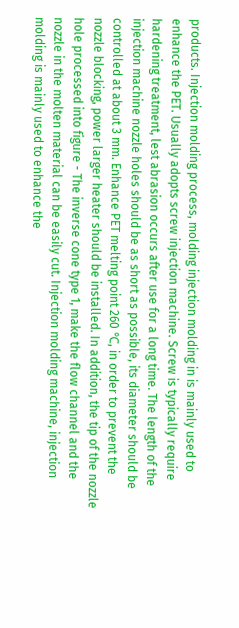products. Injection molding process, molding injection molding in is mainly used to enhance the PET. Usually adopts screw injection machine. Screw is typically require hardening treatment, lest abrasion occurs after use for a long time. The length of the injection machine nozzle holes should be as short as possible, its diameter should be controlled at about 3 mm. Enhance PET melting point 260 ℃, in order to prevent the nozzle blocking, power larger heater should be installed. In addition, the tip of the nozzle hole processed into figure - The inverse cone type 1, make the flow channel and the nozzle in the molten material can be easily cut. Injection molding machine, injection molding is mainly used to enhance the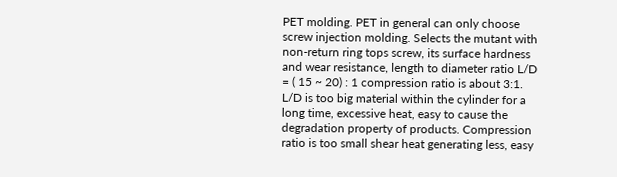PET molding. PET in general can only choose screw injection molding. Selects the mutant with non-return ring tops screw, its surface hardness and wear resistance, length to diameter ratio L/D = ( 15 ~ 20) : 1 compression ratio is about 3:1. L/D is too big material within the cylinder for a long time, excessive heat, easy to cause the degradation property of products. Compression ratio is too small shear heat generating less, easy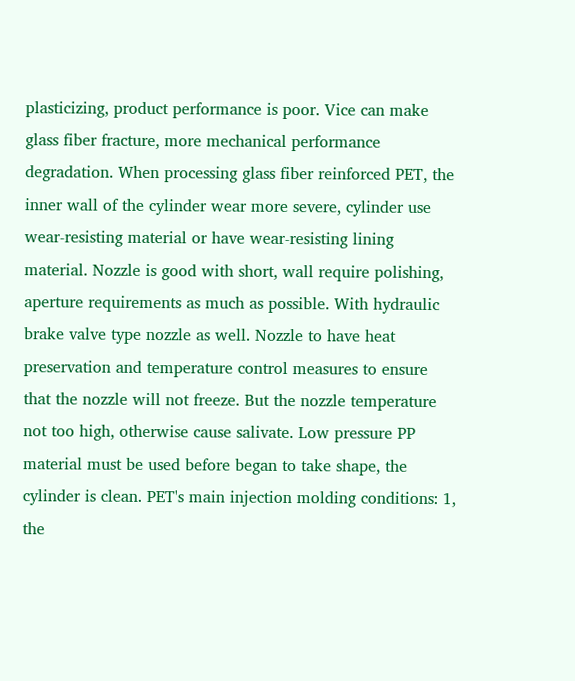plasticizing, product performance is poor. Vice can make glass fiber fracture, more mechanical performance degradation. When processing glass fiber reinforced PET, the inner wall of the cylinder wear more severe, cylinder use wear-resisting material or have wear-resisting lining material. Nozzle is good with short, wall require polishing, aperture requirements as much as possible. With hydraulic brake valve type nozzle as well. Nozzle to have heat preservation and temperature control measures to ensure that the nozzle will not freeze. But the nozzle temperature not too high, otherwise cause salivate. Low pressure PP material must be used before began to take shape, the cylinder is clean. PET's main injection molding conditions: 1, the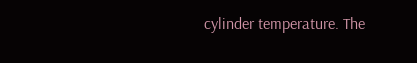cylinder temperature. The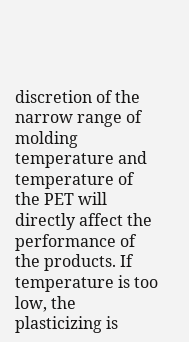discretion of the narrow range of molding temperature and temperature of the PET will directly affect the performance of the products. If temperature is too low, the plasticizing is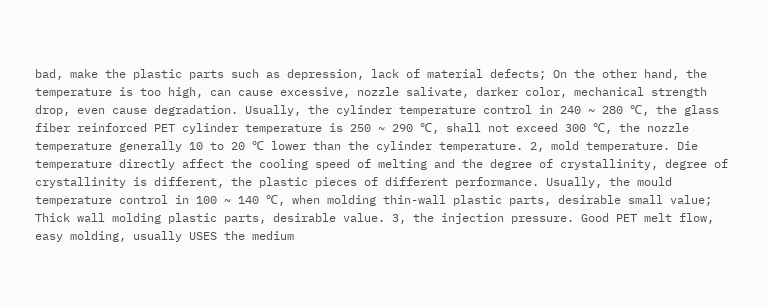bad, make the plastic parts such as depression, lack of material defects; On the other hand, the temperature is too high, can cause excessive, nozzle salivate, darker color, mechanical strength drop, even cause degradation. Usually, the cylinder temperature control in 240 ~ 280 ℃, the glass fiber reinforced PET cylinder temperature is 250 ~ 290 ℃, shall not exceed 300 ℃, the nozzle temperature generally 10 to 20 ℃ lower than the cylinder temperature. 2, mold temperature. Die temperature directly affect the cooling speed of melting and the degree of crystallinity, degree of crystallinity is different, the plastic pieces of different performance. Usually, the mould temperature control in 100 ~ 140 ℃, when molding thin-wall plastic parts, desirable small value; Thick wall molding plastic parts, desirable value. 3, the injection pressure. Good PET melt flow, easy molding, usually USES the medium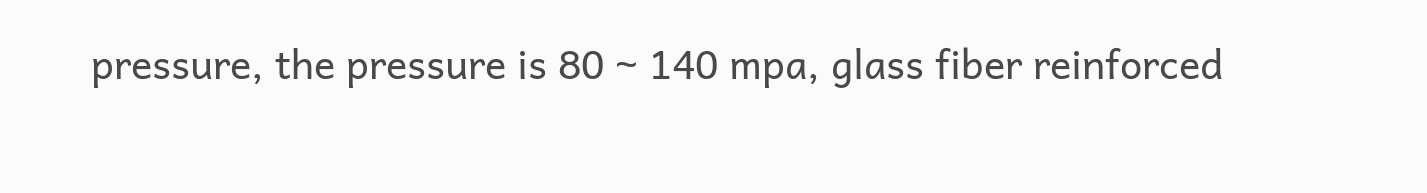pressure, the pressure is 80 ~ 140 mpa, glass fiber reinforced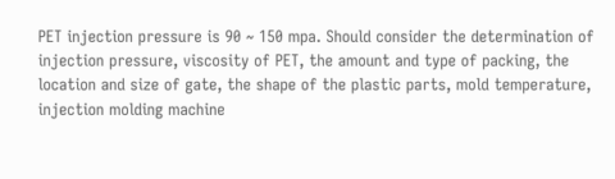PET injection pressure is 90 ~ 150 mpa. Should consider the determination of injection pressure, viscosity of PET, the amount and type of packing, the location and size of gate, the shape of the plastic parts, mold temperature, injection molding machine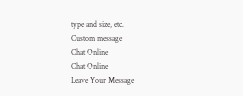type and size, etc.
Custom message
Chat Online
Chat Online
Leave Your Message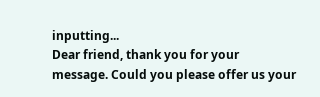inputting...
Dear friend, thank you for your message. Could you please offer us your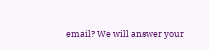email? We will answer your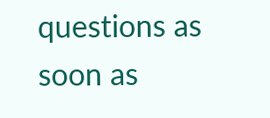questions as soon as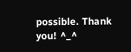possible. Thank you! ^_^